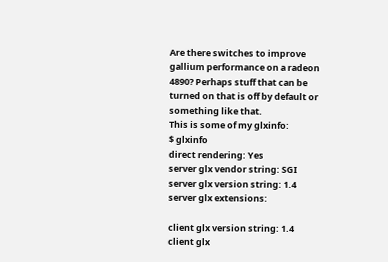Are there switches to improve gallium performance on a radeon 4890? Perhaps stuff that can be turned on that is off by default or something like that.
This is some of my glxinfo:
$ glxinfo
direct rendering: Yes
server glx vendor string: SGI
server glx version string: 1.4
server glx extensions:

client glx version string: 1.4
client glx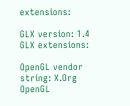extensions:

GLX version: 1.4
GLX extensions:

OpenGL vendor string: X.Org
OpenGL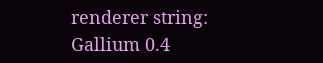renderer string: Gallium 0.4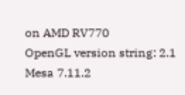on AMD RV770
OpenGL version string: 2.1 Mesa 7.11.2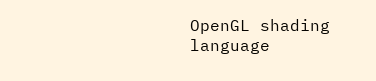OpenGL shading language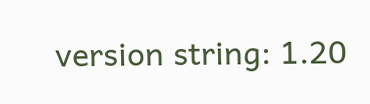version string: 1.20